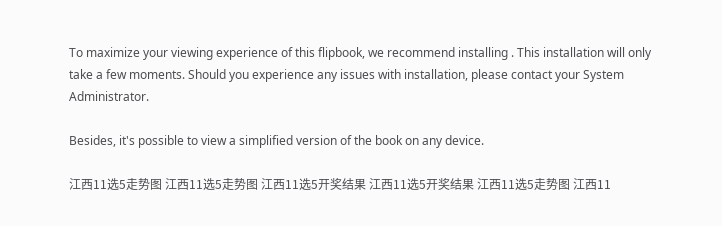To maximize your viewing experience of this flipbook, we recommend installing . This installation will only take a few moments. Should you experience any issues with installation, please contact your System Administrator.

Besides, it's possible to view a simplified version of the book on any device.

江西11选5走势图 江西11选5走势图 江西11选5开奖结果 江西11选5开奖结果 江西11选5走势图 江西11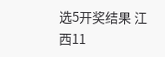选5开奖结果 江西11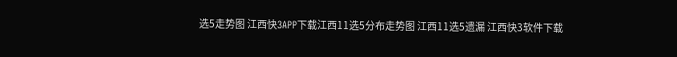选5走势图 江西快3APP下载江西11选5分布走势图 江西11选5遗漏 江西快3软件下载